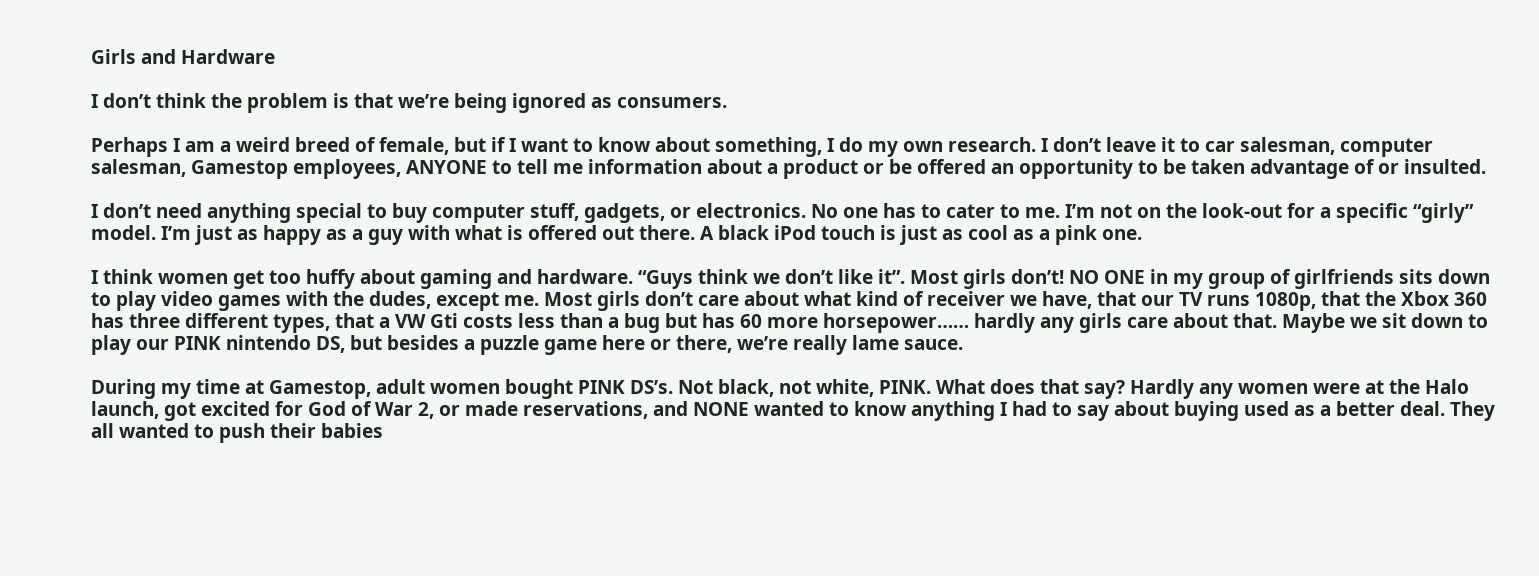Girls and Hardware

I don’t think the problem is that we’re being ignored as consumers.

Perhaps I am a weird breed of female, but if I want to know about something, I do my own research. I don’t leave it to car salesman, computer salesman, Gamestop employees, ANYONE to tell me information about a product or be offered an opportunity to be taken advantage of or insulted.

I don’t need anything special to buy computer stuff, gadgets, or electronics. No one has to cater to me. I’m not on the look-out for a specific “girly” model. I’m just as happy as a guy with what is offered out there. A black iPod touch is just as cool as a pink one.

I think women get too huffy about gaming and hardware. “Guys think we don’t like it”. Most girls don’t! NO ONE in my group of girlfriends sits down to play video games with the dudes, except me. Most girls don’t care about what kind of receiver we have, that our TV runs 1080p, that the Xbox 360 has three different types, that a VW Gti costs less than a bug but has 60 more horsepower…… hardly any girls care about that. Maybe we sit down to play our PINK nintendo DS, but besides a puzzle game here or there, we’re really lame sauce.

During my time at Gamestop, adult women bought PINK DS’s. Not black, not white, PINK. What does that say? Hardly any women were at the Halo launch, got excited for God of War 2, or made reservations, and NONE wanted to know anything I had to say about buying used as a better deal. They all wanted to push their babies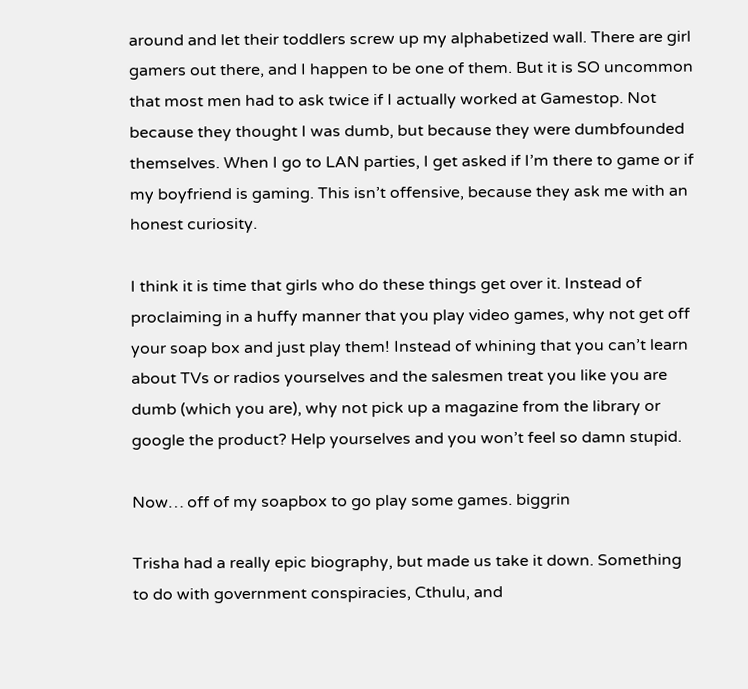around and let their toddlers screw up my alphabetized wall. There are girl gamers out there, and I happen to be one of them. But it is SO uncommon that most men had to ask twice if I actually worked at Gamestop. Not because they thought I was dumb, but because they were dumbfounded themselves. When I go to LAN parties, I get asked if I’m there to game or if my boyfriend is gaming. This isn’t offensive, because they ask me with an honest curiosity.

I think it is time that girls who do these things get over it. Instead of proclaiming in a huffy manner that you play video games, why not get off your soap box and just play them! Instead of whining that you can’t learn about TVs or radios yourselves and the salesmen treat you like you are dumb (which you are), why not pick up a magazine from the library or google the product? Help yourselves and you won’t feel so damn stupid.

Now… off of my soapbox to go play some games. biggrin

Trisha had a really epic biography, but made us take it down. Something to do with government conspiracies, Cthulu, and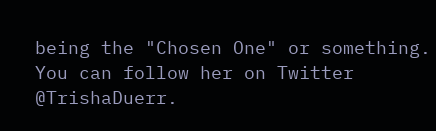being the "Chosen One" or something. You can follow her on Twitter @TrishaDuerr.